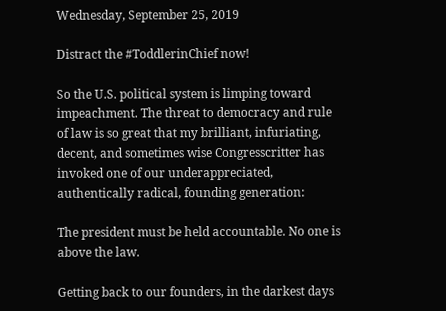Wednesday, September 25, 2019

Distract the #ToddlerinChief now!

So the U.S. political system is limping toward impeachment. The threat to democracy and rule of law is so great that my brilliant, infuriating, decent, and sometimes wise Congresscritter has invoked one of our underappreciated, authentically radical, founding generation:

The president must be held accountable. No one is above the law.

Getting back to our founders, in the darkest days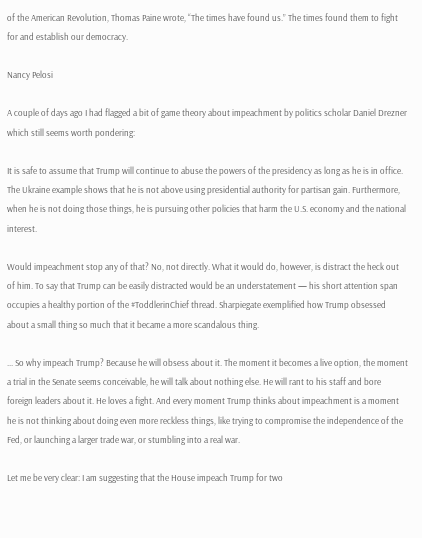of the American Revolution, Thomas Paine wrote, “The times have found us.” The times found them to fight for and establish our democracy.

Nancy Pelosi

A couple of days ago I had flagged a bit of game theory about impeachment by politics scholar Daniel Drezner which still seems worth pondering:

It is safe to assume that Trump will continue to abuse the powers of the presidency as long as he is in office. The Ukraine example shows that he is not above using presidential authority for partisan gain. Furthermore, when he is not doing those things, he is pursuing other policies that harm the U.S. economy and the national interest.

Would impeachment stop any of that? No, not directly. What it would do, however, is distract the heck out of him. To say that Trump can be easily distracted would be an understatement — his short attention span occupies a healthy portion of the #ToddlerinChief thread. Sharpiegate exemplified how Trump obsessed about a small thing so much that it became a more scandalous thing.

... So why impeach Trump? Because he will obsess about it. The moment it becomes a live option, the moment a trial in the Senate seems conceivable, he will talk about nothing else. He will rant to his staff and bore foreign leaders about it. He loves a fight. And every moment Trump thinks about impeachment is a moment he is not thinking about doing even more reckless things, like trying to compromise the independence of the Fed, or launching a larger trade war, or stumbling into a real war.

Let me be very clear: I am suggesting that the House impeach Trump for two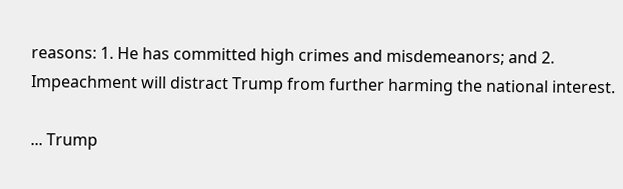reasons: 1. He has committed high crimes and misdemeanors; and 2. Impeachment will distract Trump from further harming the national interest.

... Trump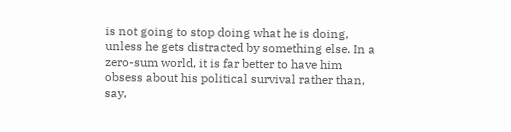is not going to stop doing what he is doing, unless he gets distracted by something else. In a zero-sum world, it is far better to have him obsess about his political survival rather than, say,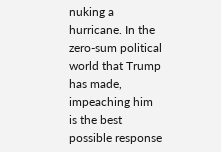nuking a hurricane. In the zero-sum political world that Trump has made, impeaching him is the best possible response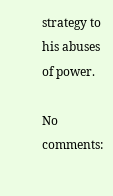strategy to his abuses of power.

No comments: